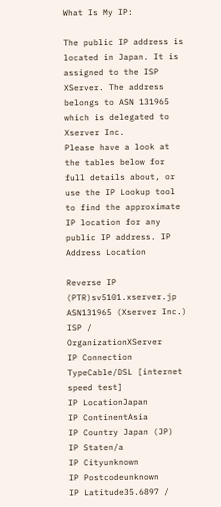What Is My IP:

The public IP address is located in Japan. It is assigned to the ISP XServer. The address belongs to ASN 131965 which is delegated to Xserver Inc.
Please have a look at the tables below for full details about, or use the IP Lookup tool to find the approximate IP location for any public IP address. IP Address Location

Reverse IP (PTR)sv5101.xserver.jp
ASN131965 (Xserver Inc.)
ISP / OrganizationXServer
IP Connection TypeCable/DSL [internet speed test]
IP LocationJapan
IP ContinentAsia
IP Country Japan (JP)
IP Staten/a
IP Cityunknown
IP Postcodeunknown
IP Latitude35.6897 /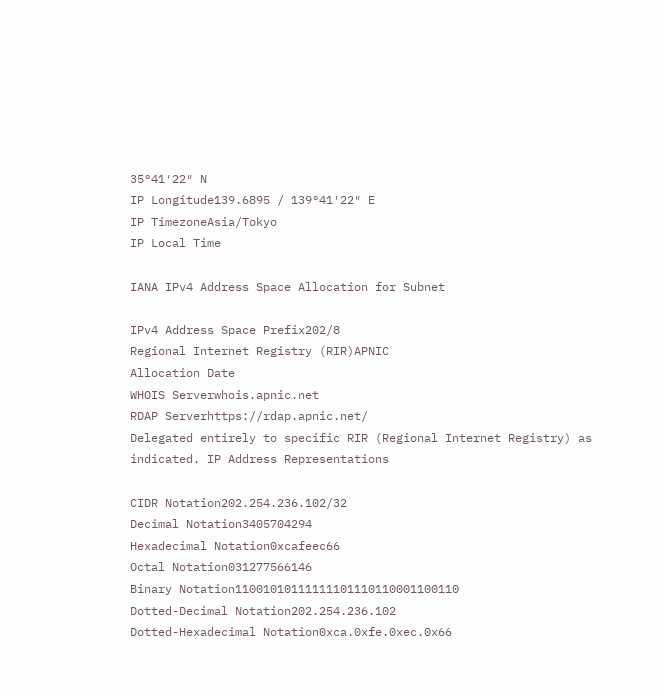35°41′22″ N
IP Longitude139.6895 / 139°41′22″ E
IP TimezoneAsia/Tokyo
IP Local Time

IANA IPv4 Address Space Allocation for Subnet

IPv4 Address Space Prefix202/8
Regional Internet Registry (RIR)APNIC
Allocation Date
WHOIS Serverwhois.apnic.net
RDAP Serverhttps://rdap.apnic.net/
Delegated entirely to specific RIR (Regional Internet Registry) as indicated. IP Address Representations

CIDR Notation202.254.236.102/32
Decimal Notation3405704294
Hexadecimal Notation0xcafeec66
Octal Notation031277566146
Binary Notation11001010111111101110110001100110
Dotted-Decimal Notation202.254.236.102
Dotted-Hexadecimal Notation0xca.0xfe.0xec.0x66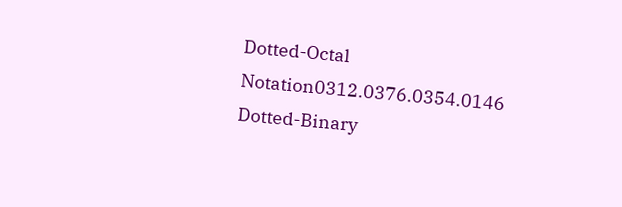Dotted-Octal Notation0312.0376.0354.0146
Dotted-Binary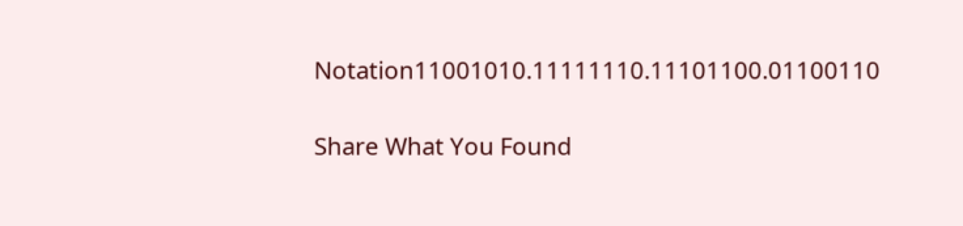Notation11001010.11111110.11101100.01100110

Share What You Found